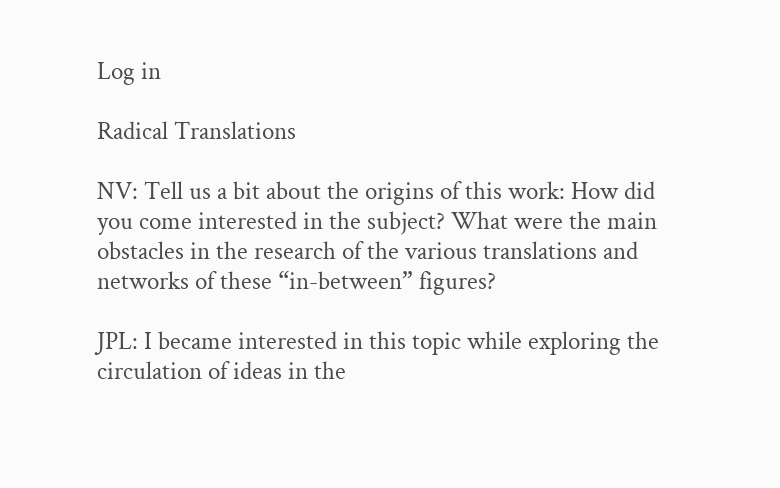Log in

Radical Translations

NV: Tell us a bit about the origins of this work: How did you come interested in the subject? What were the main obstacles in the research of the various translations and networks of these “in-between” figures?

JPL: I became interested in this topic while exploring the circulation of ideas in the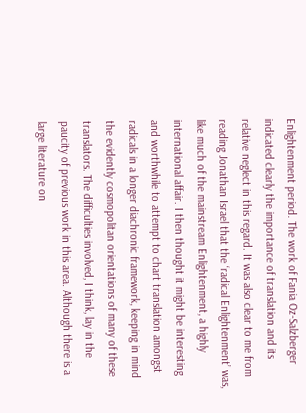Enlightenment period. The work of Fania Oz-Salzberger indicated clearly the importance of translation and its relative neglect in this regard. It was also clear to me from reading Jonathan Israel that the ‘radical Enlightenment’ was, like much of the mainstream Enlightenment, a highly international affair. I then thought it might be interesting and worthwhile to attempt to chart translation amongst radicals in a longer diachronic framework, keeping in mind the evidently cosmopolitan orientations of many of these translators. The difficulties involved, I think, lay in the paucity of previous work in this area. Although there is a large literature on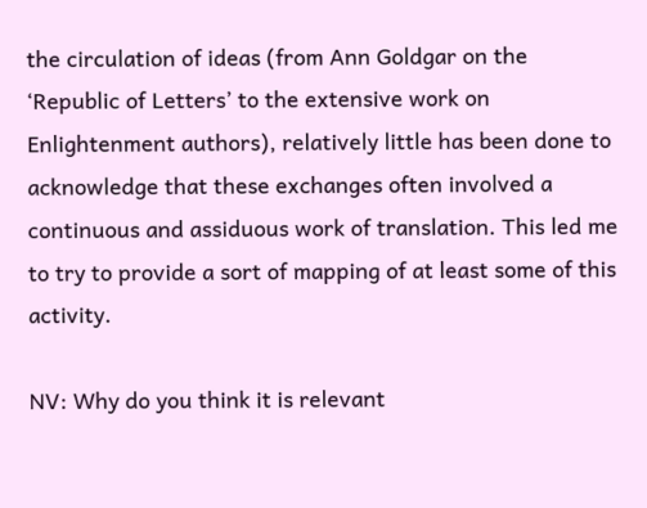the circulation of ideas (from Ann Goldgar on the ‘Republic of Letters’ to the extensive work on Enlightenment authors), relatively little has been done to acknowledge that these exchanges often involved a continuous and assiduous work of translation. This led me to try to provide a sort of mapping of at least some of this activity.

NV: Why do you think it is relevant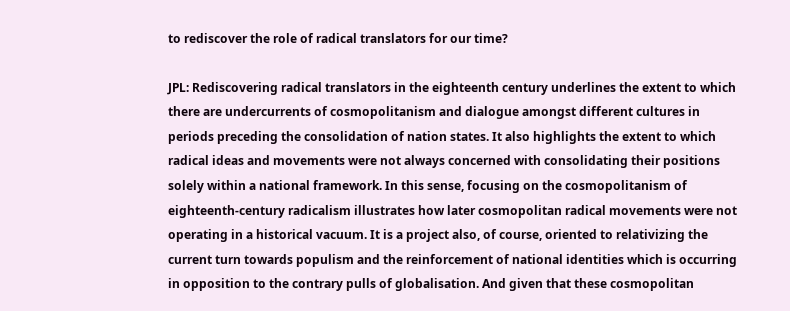to rediscover the role of radical translators for our time?

JPL: Rediscovering radical translators in the eighteenth century underlines the extent to which there are undercurrents of cosmopolitanism and dialogue amongst different cultures in periods preceding the consolidation of nation states. It also highlights the extent to which radical ideas and movements were not always concerned with consolidating their positions solely within a national framework. In this sense, focusing on the cosmopolitanism of eighteenth-century radicalism illustrates how later cosmopolitan radical movements were not operating in a historical vacuum. It is a project also, of course, oriented to relativizing the current turn towards populism and the reinforcement of national identities which is occurring in opposition to the contrary pulls of globalisation. And given that these cosmopolitan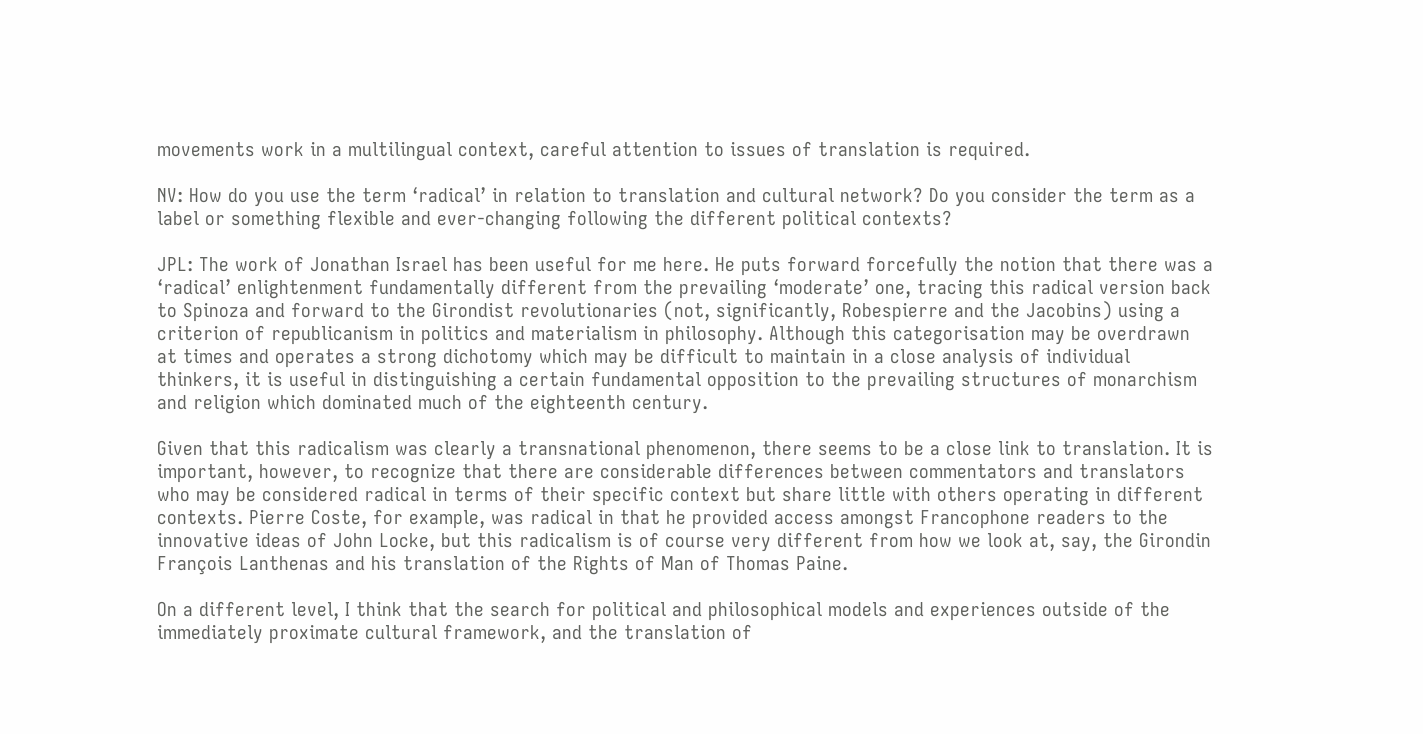movements work in a multilingual context, careful attention to issues of translation is required.

NV: How do you use the term ‘radical’ in relation to translation and cultural network? Do you consider the term as a label or something flexible and ever-changing following the different political contexts?

JPL: The work of Jonathan Israel has been useful for me here. He puts forward forcefully the notion that there was a ‘radical’ enlightenment fundamentally different from the prevailing ‘moderate’ one, tracing this radical version back to Spinoza and forward to the Girondist revolutionaries (not, significantly, Robespierre and the Jacobins) using a criterion of republicanism in politics and materialism in philosophy. Although this categorisation may be overdrawn at times and operates a strong dichotomy which may be difficult to maintain in a close analysis of individual thinkers, it is useful in distinguishing a certain fundamental opposition to the prevailing structures of monarchism and religion which dominated much of the eighteenth century.

Given that this radicalism was clearly a transnational phenomenon, there seems to be a close link to translation. It is important, however, to recognize that there are considerable differences between commentators and translators who may be considered radical in terms of their specific context but share little with others operating in different contexts. Pierre Coste, for example, was radical in that he provided access amongst Francophone readers to the innovative ideas of John Locke, but this radicalism is of course very different from how we look at, say, the Girondin François Lanthenas and his translation of the Rights of Man of Thomas Paine.

On a different level, I think that the search for political and philosophical models and experiences outside of the immediately proximate cultural framework, and the translation of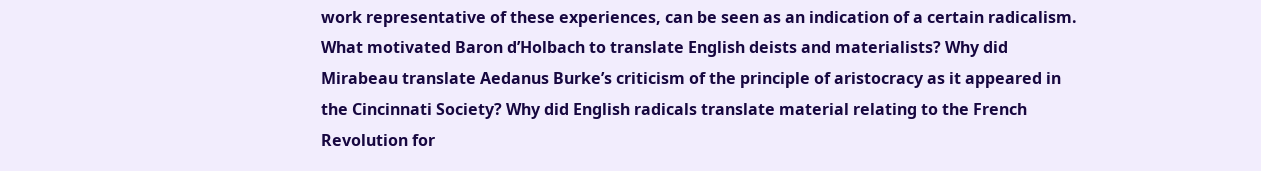work representative of these experiences, can be seen as an indication of a certain radicalism. What motivated Baron d’Holbach to translate English deists and materialists? Why did Mirabeau translate Aedanus Burke’s criticism of the principle of aristocracy as it appeared in the Cincinnati Society? Why did English radicals translate material relating to the French Revolution for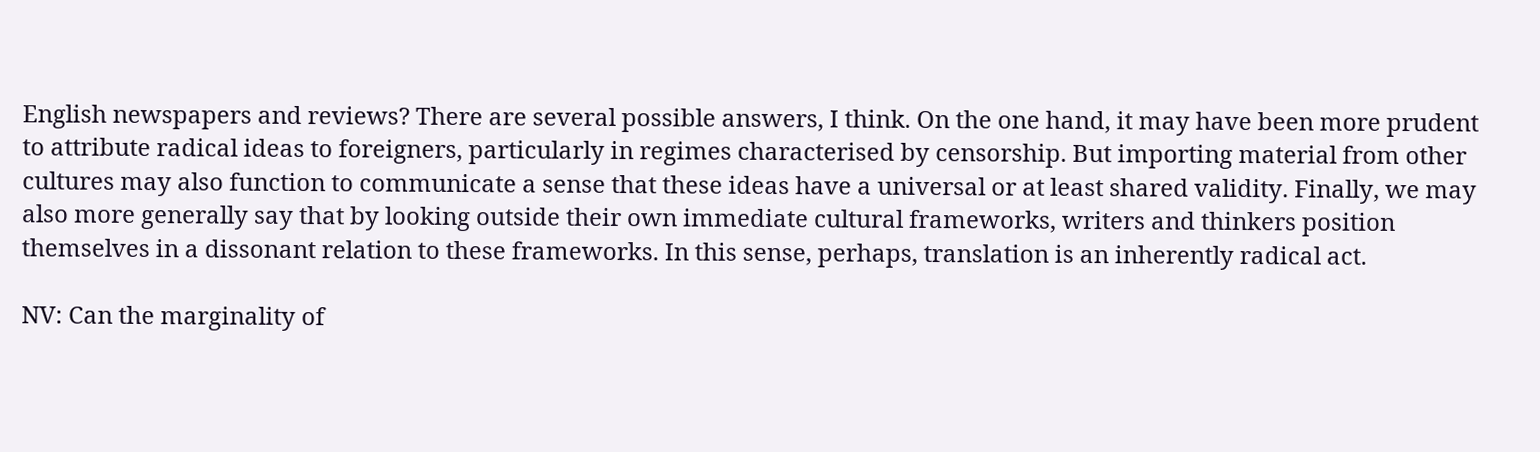English newspapers and reviews? There are several possible answers, I think. On the one hand, it may have been more prudent to attribute radical ideas to foreigners, particularly in regimes characterised by censorship. But importing material from other cultures may also function to communicate a sense that these ideas have a universal or at least shared validity. Finally, we may also more generally say that by looking outside their own immediate cultural frameworks, writers and thinkers position themselves in a dissonant relation to these frameworks. In this sense, perhaps, translation is an inherently radical act.

NV: Can the marginality of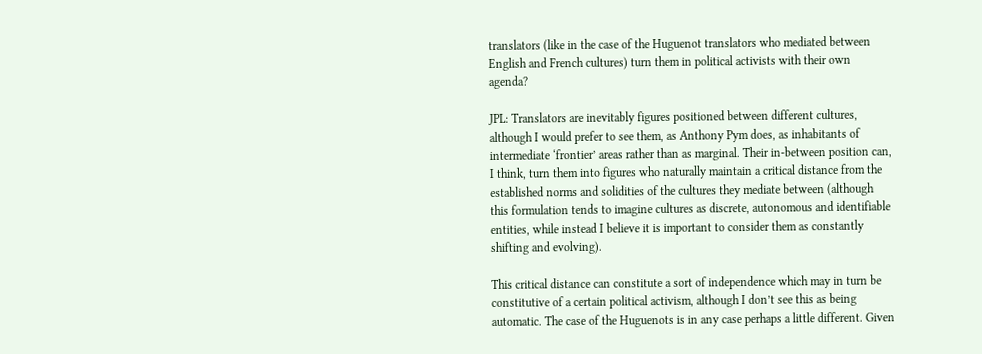translators (like in the case of the Huguenot translators who mediated between English and French cultures) turn them in political activists with their own agenda?

JPL: Translators are inevitably figures positioned between different cultures, although I would prefer to see them, as Anthony Pym does, as inhabitants of intermediate ‘frontier’ areas rather than as marginal. Their in-between position can, I think, turn them into figures who naturally maintain a critical distance from the established norms and solidities of the cultures they mediate between (although this formulation tends to imagine cultures as discrete, autonomous and identifiable entities, while instead I believe it is important to consider them as constantly shifting and evolving).

This critical distance can constitute a sort of independence which may in turn be constitutive of a certain political activism, although I don’t see this as being automatic. The case of the Huguenots is in any case perhaps a little different. Given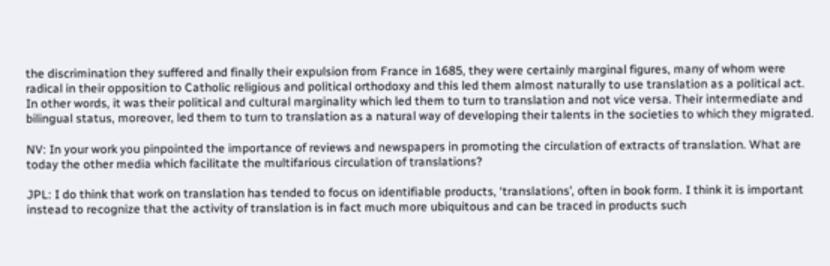the discrimination they suffered and finally their expulsion from France in 1685, they were certainly marginal figures, many of whom were radical in their opposition to Catholic religious and political orthodoxy and this led them almost naturally to use translation as a political act. In other words, it was their political and cultural marginality which led them to turn to translation and not vice versa. Their intermediate and bilingual status, moreover, led them to turn to translation as a natural way of developing their talents in the societies to which they migrated.

NV: In your work you pinpointed the importance of reviews and newspapers in promoting the circulation of extracts of translation. What are today the other media which facilitate the multifarious circulation of translations?

JPL: I do think that work on translation has tended to focus on identifiable products, ‘translations’, often in book form. I think it is important instead to recognize that the activity of translation is in fact much more ubiquitous and can be traced in products such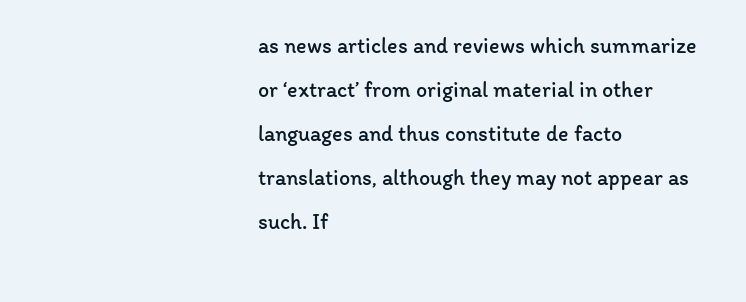as news articles and reviews which summarize or ‘extract’ from original material in other languages and thus constitute de facto translations, although they may not appear as such. If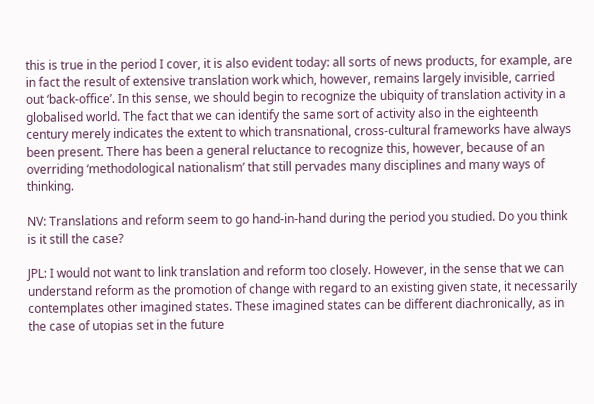this is true in the period I cover, it is also evident today: all sorts of news products, for example, are in fact the result of extensive translation work which, however, remains largely invisible, carried out ‘back-office’. In this sense, we should begin to recognize the ubiquity of translation activity in a globalised world. The fact that we can identify the same sort of activity also in the eighteenth century merely indicates the extent to which transnational, cross-cultural frameworks have always been present. There has been a general reluctance to recognize this, however, because of an overriding ‘methodological nationalism’ that still pervades many disciplines and many ways of thinking.

NV: Translations and reform seem to go hand-in-hand during the period you studied. Do you think is it still the case?

JPL: I would not want to link translation and reform too closely. However, in the sense that we can understand reform as the promotion of change with regard to an existing given state, it necessarily contemplates other imagined states. These imagined states can be different diachronically, as in the case of utopias set in the future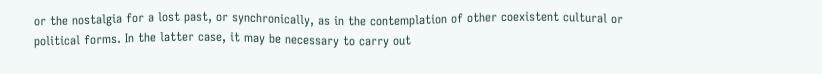or the nostalgia for a lost past, or synchronically, as in the contemplation of other coexistent cultural or political forms. In the latter case, it may be necessary to carry out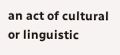an act of cultural or linguistic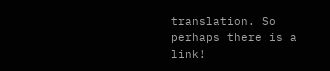translation. So perhaps there is a link!